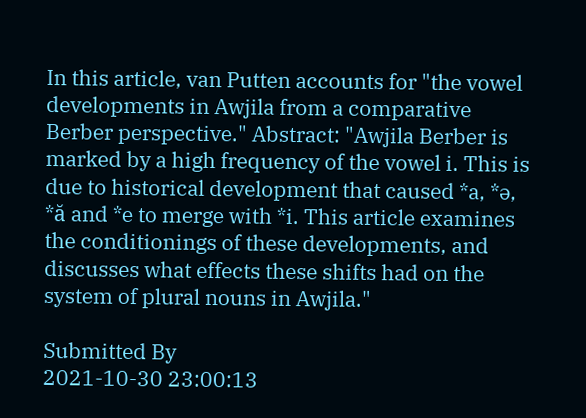In this article, van Putten accounts for "the vowel developments in Awjila from a comparative Berber perspective." Abstract: "Awjila Berber is marked by a high frequency of the vowel i. This is due to historical development that caused *a, *ə, *ă and *e to merge with *i. This article examines the conditionings of these developments, and discusses what effects these shifts had on the system of plural nouns in Awjila."

Submitted By
2021-10-30 23:00:13